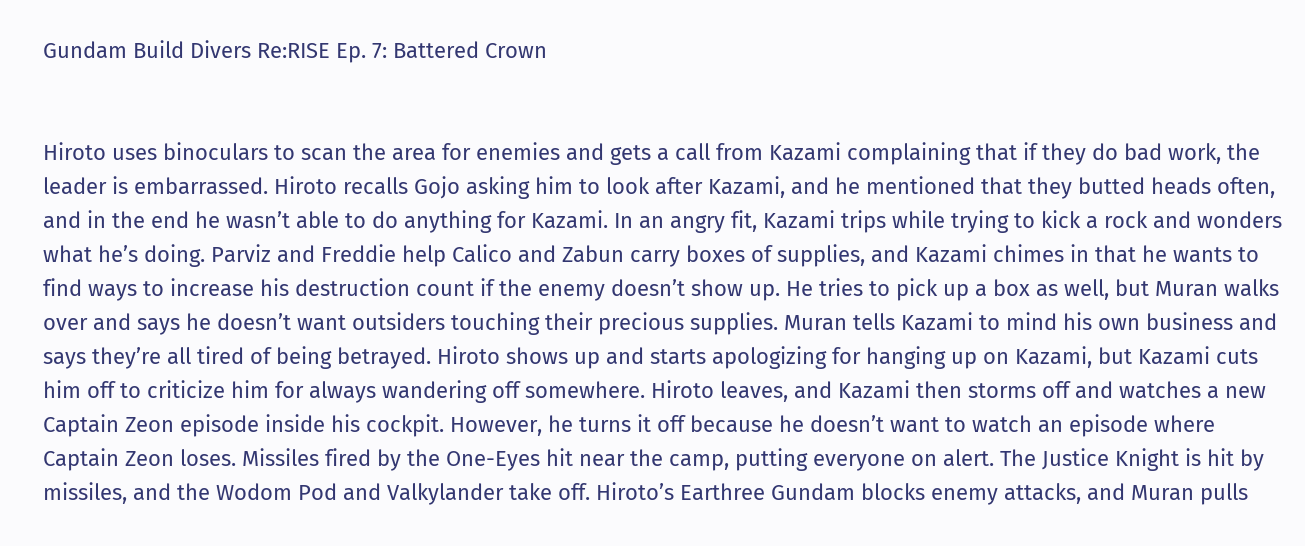Gundam Build Divers Re:RISE Ep. 7: Battered Crown


Hiroto uses binoculars to scan the area for enemies and gets a call from Kazami complaining that if they do bad work, the leader is embarrassed. Hiroto recalls Gojo asking him to look after Kazami, and he mentioned that they butted heads often, and in the end he wasn’t able to do anything for Kazami. In an angry fit, Kazami trips while trying to kick a rock and wonders what he’s doing. Parviz and Freddie help Calico and Zabun carry boxes of supplies, and Kazami chimes in that he wants to find ways to increase his destruction count if the enemy doesn’t show up. He tries to pick up a box as well, but Muran walks over and says he doesn’t want outsiders touching their precious supplies. Muran tells Kazami to mind his own business and says they’re all tired of being betrayed. Hiroto shows up and starts apologizing for hanging up on Kazami, but Kazami cuts him off to criticize him for always wandering off somewhere. Hiroto leaves, and Kazami then storms off and watches a new Captain Zeon episode inside his cockpit. However, he turns it off because he doesn’t want to watch an episode where Captain Zeon loses. Missiles fired by the One-Eyes hit near the camp, putting everyone on alert. The Justice Knight is hit by missiles, and the Wodom Pod and Valkylander take off. Hiroto’s Earthree Gundam blocks enemy attacks, and Muran pulls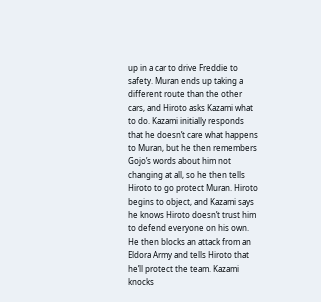up in a car to drive Freddie to safety. Muran ends up taking a different route than the other cars, and Hiroto asks Kazami what to do. Kazami initially responds that he doesn’t care what happens to Muran, but he then remembers Gojo’s words about him not changing at all, so he then tells Hiroto to go protect Muran. Hiroto begins to object, and Kazami says he knows Hiroto doesn’t trust him to defend everyone on his own. He then blocks an attack from an Eldora Army and tells Hiroto that he’ll protect the team. Kazami knocks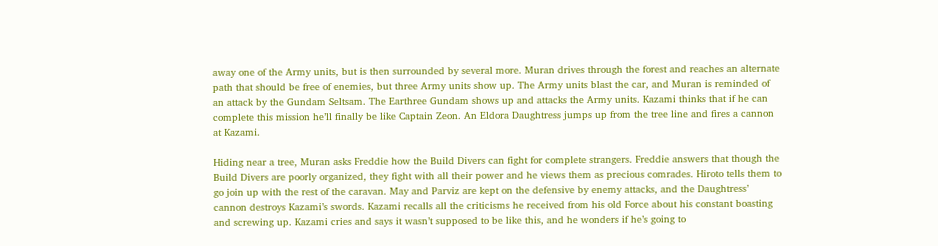away one of the Army units, but is then surrounded by several more. Muran drives through the forest and reaches an alternate path that should be free of enemies, but three Army units show up. The Army units blast the car, and Muran is reminded of an attack by the Gundam Seltsam. The Earthree Gundam shows up and attacks the Army units. Kazami thinks that if he can complete this mission he’ll finally be like Captain Zeon. An Eldora Daughtress jumps up from the tree line and fires a cannon at Kazami.

Hiding near a tree, Muran asks Freddie how the Build Divers can fight for complete strangers. Freddie answers that though the Build Divers are poorly organized, they fight with all their power and he views them as precious comrades. Hiroto tells them to go join up with the rest of the caravan. May and Parviz are kept on the defensive by enemy attacks, and the Daughtress’ cannon destroys Kazami’s swords. Kazami recalls all the criticisms he received from his old Force about his constant boasting and screwing up. Kazami cries and says it wasn’t supposed to be like this, and he wonders if he’s going to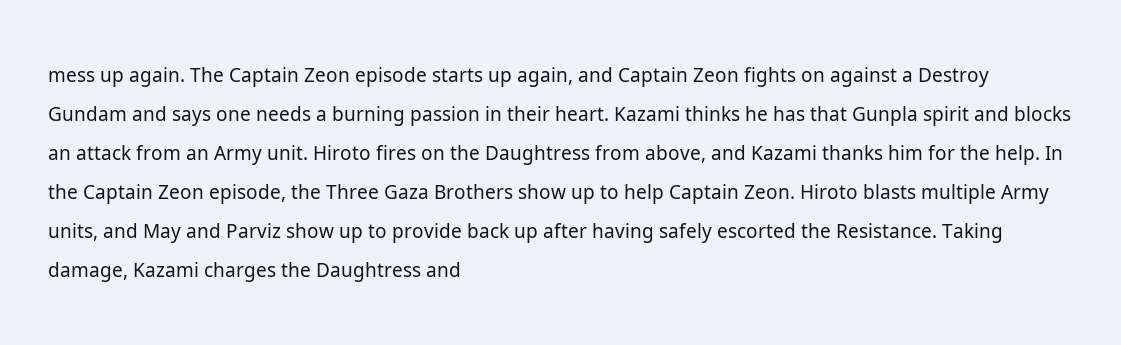mess up again. The Captain Zeon episode starts up again, and Captain Zeon fights on against a Destroy Gundam and says one needs a burning passion in their heart. Kazami thinks he has that Gunpla spirit and blocks an attack from an Army unit. Hiroto fires on the Daughtress from above, and Kazami thanks him for the help. In the Captain Zeon episode, the Three Gaza Brothers show up to help Captain Zeon. Hiroto blasts multiple Army units, and May and Parviz show up to provide back up after having safely escorted the Resistance. Taking damage, Kazami charges the Daughtress and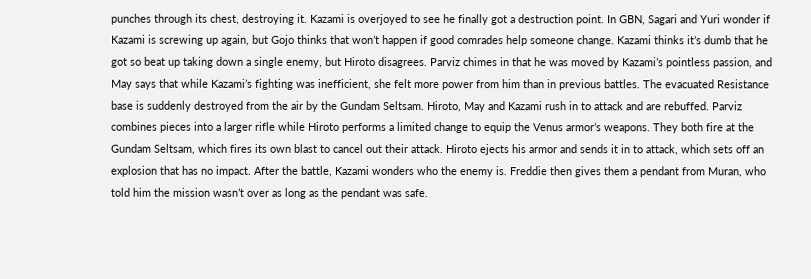punches through its chest, destroying it. Kazami is overjoyed to see he finally got a destruction point. In GBN, Sagari and Yuri wonder if Kazami is screwing up again, but Gojo thinks that won’t happen if good comrades help someone change. Kazami thinks it’s dumb that he got so beat up taking down a single enemy, but Hiroto disagrees. Parviz chimes in that he was moved by Kazami’s pointless passion, and May says that while Kazami’s fighting was inefficient, she felt more power from him than in previous battles. The evacuated Resistance base is suddenly destroyed from the air by the Gundam Seltsam. Hiroto, May and Kazami rush in to attack and are rebuffed. Parviz combines pieces into a larger rifle while Hiroto performs a limited change to equip the Venus armor’s weapons. They both fire at the Gundam Seltsam, which fires its own blast to cancel out their attack. Hiroto ejects his armor and sends it in to attack, which sets off an explosion that has no impact. After the battle, Kazami wonders who the enemy is. Freddie then gives them a pendant from Muran, who told him the mission wasn’t over as long as the pendant was safe.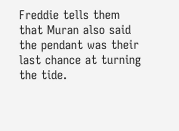Freddie tells them that Muran also said the pendant was their last chance at turning the tide.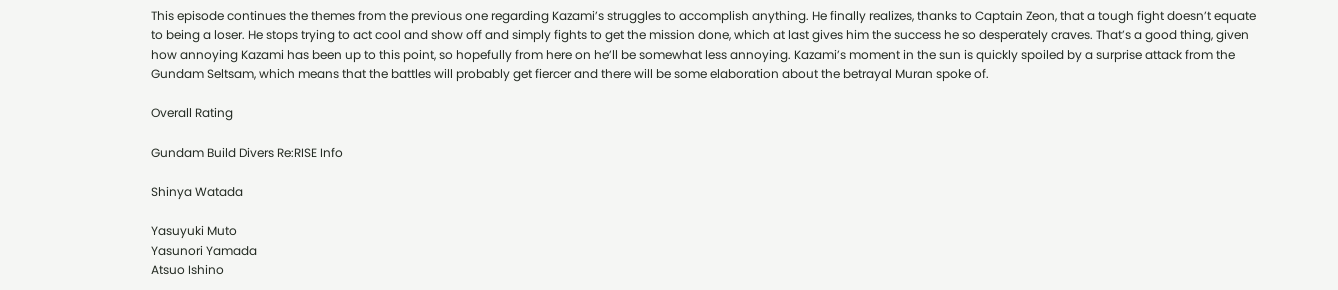This episode continues the themes from the previous one regarding Kazami’s struggles to accomplish anything. He finally realizes, thanks to Captain Zeon, that a tough fight doesn’t equate to being a loser. He stops trying to act cool and show off and simply fights to get the mission done, which at last gives him the success he so desperately craves. That’s a good thing, given how annoying Kazami has been up to this point, so hopefully from here on he’ll be somewhat less annoying. Kazami’s moment in the sun is quickly spoiled by a surprise attack from the Gundam Seltsam, which means that the battles will probably get fiercer and there will be some elaboration about the betrayal Muran spoke of.

Overall Rating

Gundam Build Divers Re:RISE Info

Shinya Watada

Yasuyuki Muto
Yasunori Yamada
Atsuo Ishino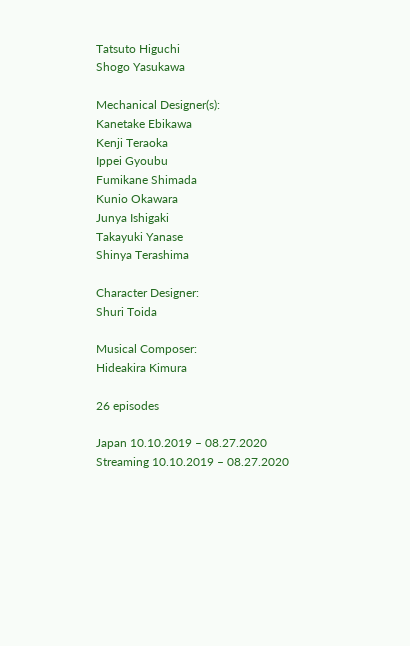Tatsuto Higuchi
Shogo Yasukawa

Mechanical Designer(s):
Kanetake Ebikawa
Kenji Teraoka
Ippei Gyoubu
Fumikane Shimada
Kunio Okawara
Junya Ishigaki
Takayuki Yanase
Shinya Terashima

Character Designer:
Shuri Toida

Musical Composer:
Hideakira Kimura

26 episodes

Japan 10.10.2019 – 08.27.2020
Streaming 10.10.2019 – 08.27.2020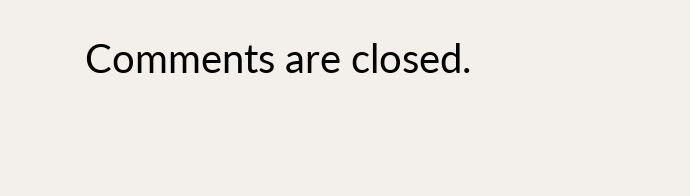Comments are closed.